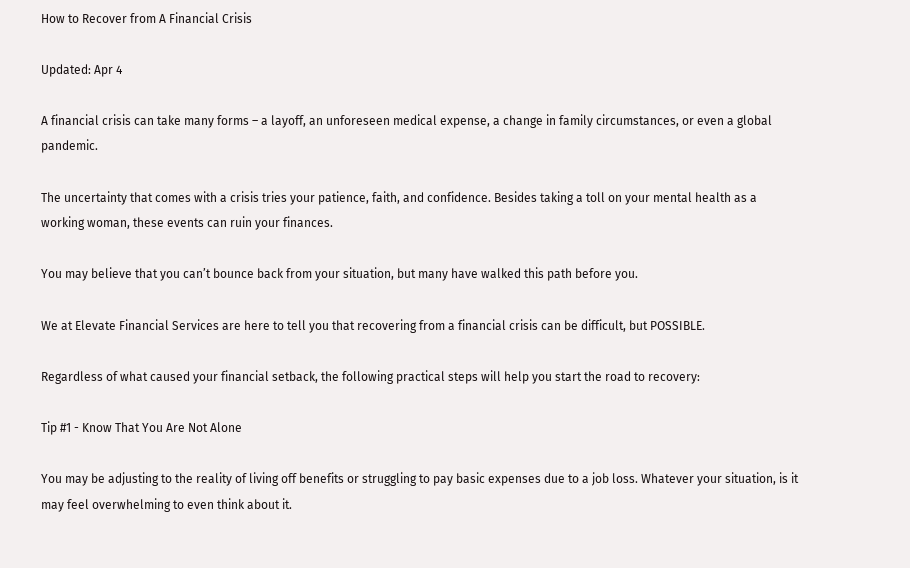How to Recover from A Financial Crisis

Updated: Apr 4

A financial crisis can take many forms – a layoff, an unforeseen medical expense, a change in family circumstances, or even a global pandemic.

The uncertainty that comes with a crisis tries your patience, faith, and confidence. Besides taking a toll on your mental health as a working woman, these events can ruin your finances.

You may believe that you can’t bounce back from your situation, but many have walked this path before you.

We at Elevate Financial Services are here to tell you that recovering from a financial crisis can be difficult, but POSSIBLE.

Regardless of what caused your financial setback, the following practical steps will help you start the road to recovery:

Tip #1 - Know That You Are Not Alone

You may be adjusting to the reality of living off benefits or struggling to pay basic expenses due to a job loss. Whatever your situation, is it may feel overwhelming to even think about it.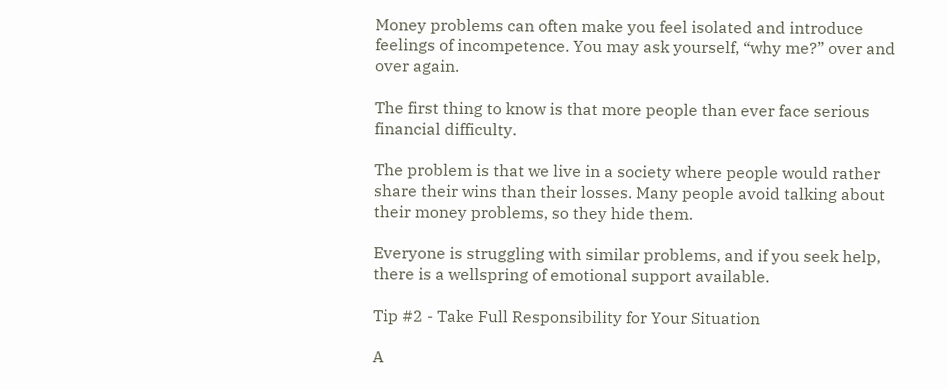Money problems can often make you feel isolated and introduce feelings of incompetence. You may ask yourself, “why me?” over and over again.

The first thing to know is that more people than ever face serious financial difficulty.

The problem is that we live in a society where people would rather share their wins than their losses. Many people avoid talking about their money problems, so they hide them.

Everyone is struggling with similar problems, and if you seek help, there is a wellspring of emotional support available.

Tip #2 - Take Full Responsibility for Your Situation

A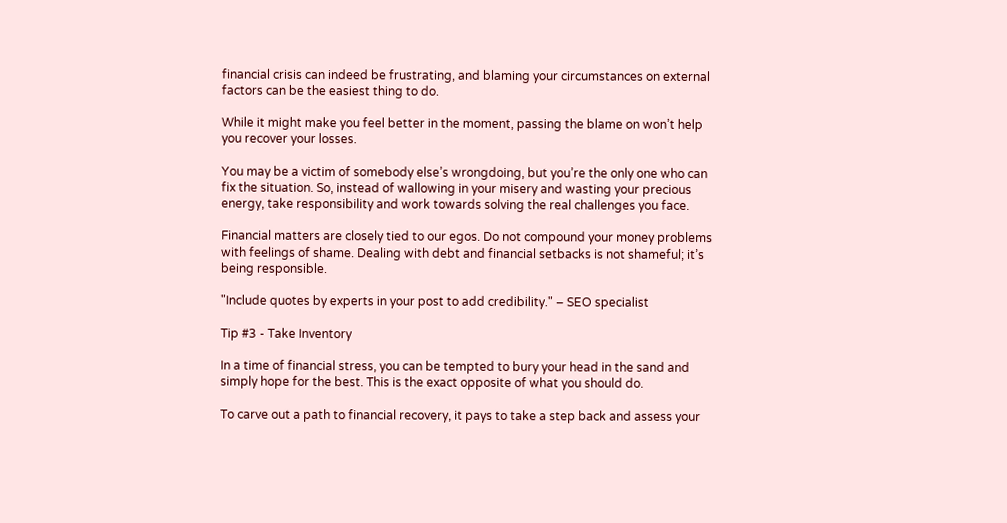financial crisis can indeed be frustrating, and blaming your circumstances on external factors can be the easiest thing to do.

While it might make you feel better in the moment, passing the blame on won’t help you recover your losses.

You may be a victim of somebody else’s wrongdoing, but you’re the only one who can fix the situation. So, instead of wallowing in your misery and wasting your precious energy, take responsibility and work towards solving the real challenges you face.

Financial matters are closely tied to our egos. Do not compound your money problems with feelings of shame. Dealing with debt and financial setbacks is not shameful; it’s being responsible.

"Include quotes by experts in your post to add credibility." – SEO specialist

Tip #3 - Take Inventory

In a time of financial stress, you can be tempted to bury your head in the sand and simply hope for the best. This is the exact opposite of what you should do.

To carve out a path to financial recovery, it pays to take a step back and assess your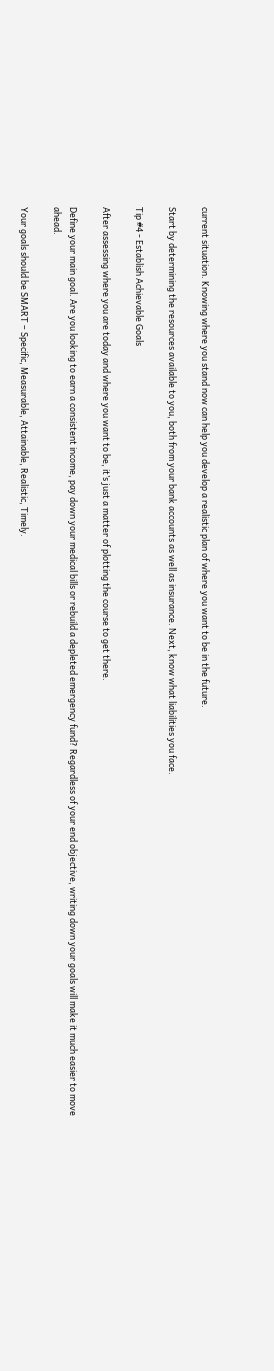current situation. Knowing where you stand now can help you develop a realistic plan of where you want to be in the future.

Start by determining the resources available to you, both from your bank accounts as well as insurance. Next, know what liabilities you face.

Tip #4 - Establish Achievable Goals

After assessing where you are today and where you want to be, it’s just a matter of plotting the course to get there.

Define your main goal. Are you looking to earn a consistent income, pay down your medical bills or rebuild a depleted emergency fund? Regardless of your end objective, writing down your goals will make it much easier to move ahead.

Your goals should be SMART – Specific, Measurable, Attainable, Realistic, Timely.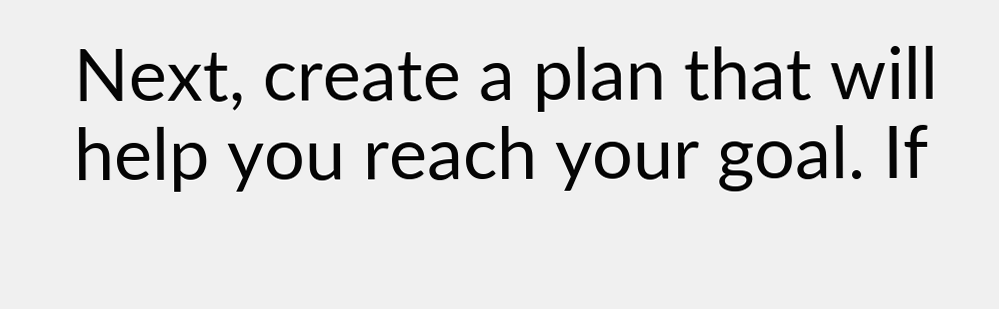Next, create a plan that will help you reach your goal. If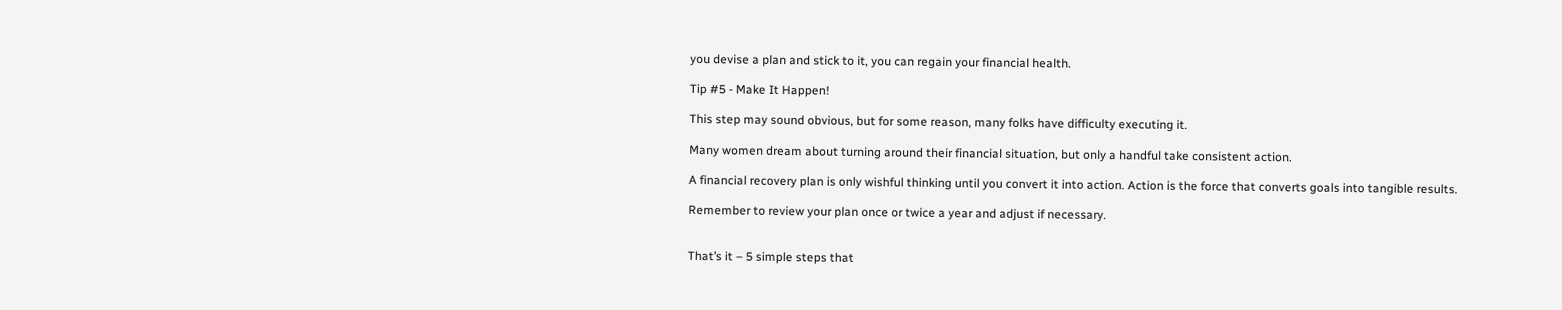you devise a plan and stick to it, you can regain your financial health.

Tip #5 - Make It Happen!

This step may sound obvious, but for some reason, many folks have difficulty executing it.

Many women dream about turning around their financial situation, but only a handful take consistent action.

A financial recovery plan is only wishful thinking until you convert it into action. Action is the force that converts goals into tangible results.

Remember to review your plan once or twice a year and adjust if necessary.


That’s it – 5 simple steps that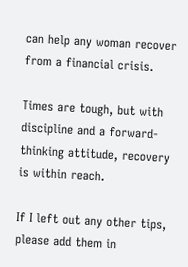can help any woman recover from a financial crisis.

Times are tough, but with discipline and a forward-thinking attitude, recovery is within reach.

If I left out any other tips, please add them in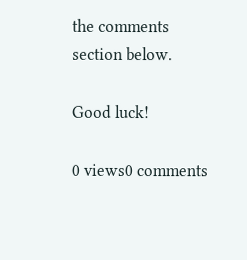the comments section below.

Good luck!

0 views0 comments